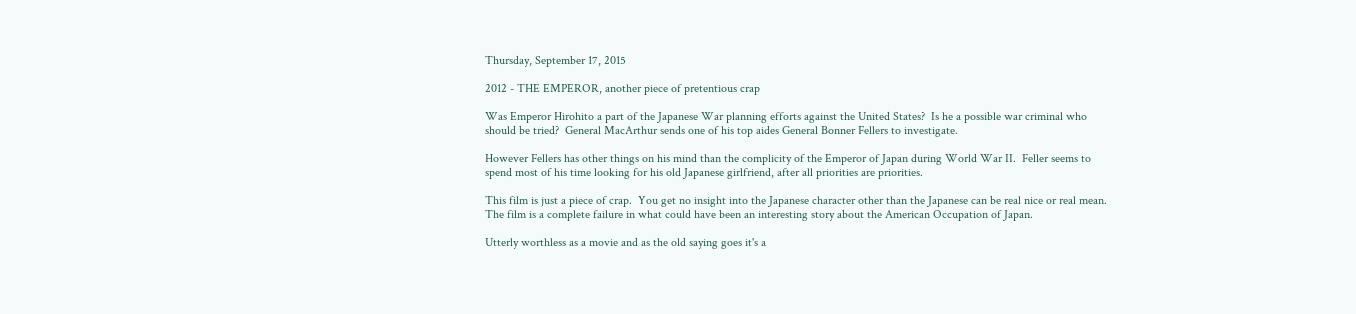Thursday, September 17, 2015

2012 - THE EMPEROR, another piece of pretentious crap

Was Emperor Hirohito a part of the Japanese War planning efforts against the United States?  Is he a possible war criminal who should be tried?  General MacArthur sends one of his top aides General Bonner Fellers to investigate.

However Fellers has other things on his mind than the complicity of the Emperor of Japan during World War II.  Feller seems to spend most of his time looking for his old Japanese girlfriend, after all priorities are priorities.

This film is just a piece of crap.  You get no insight into the Japanese character other than the Japanese can be real nice or real mean.  The film is a complete failure in what could have been an interesting story about the American Occupation of Japan.

Utterly worthless as a movie and as the old saying goes it's a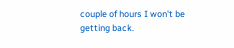couple of hours I won't be getting back.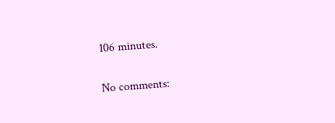106 minutes.

No comments: